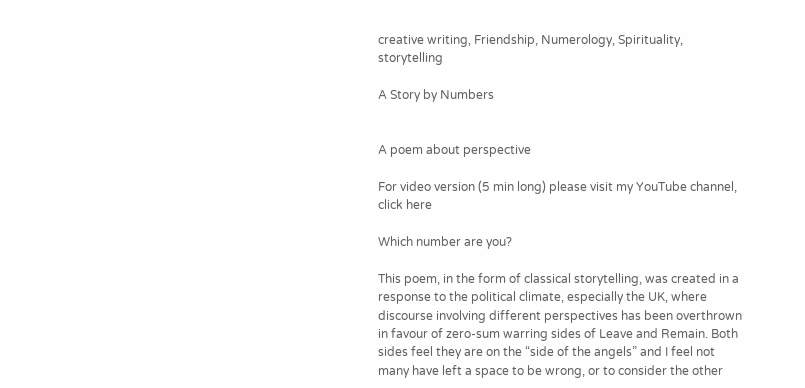creative writing, Friendship, Numerology, Spirituality, storytelling

A Story by Numbers


A poem about perspective

For video version (5 min long) please visit my YouTube channel, click here

Which number are you?

This poem, in the form of classical storytelling, was created in a response to the political climate, especially the UK, where discourse involving different perspectives has been overthrown in favour of zero-sum warring sides of Leave and Remain. Both sides feel they are on the “side of the angels” and I feel not many have left a space to be wrong, or to consider the other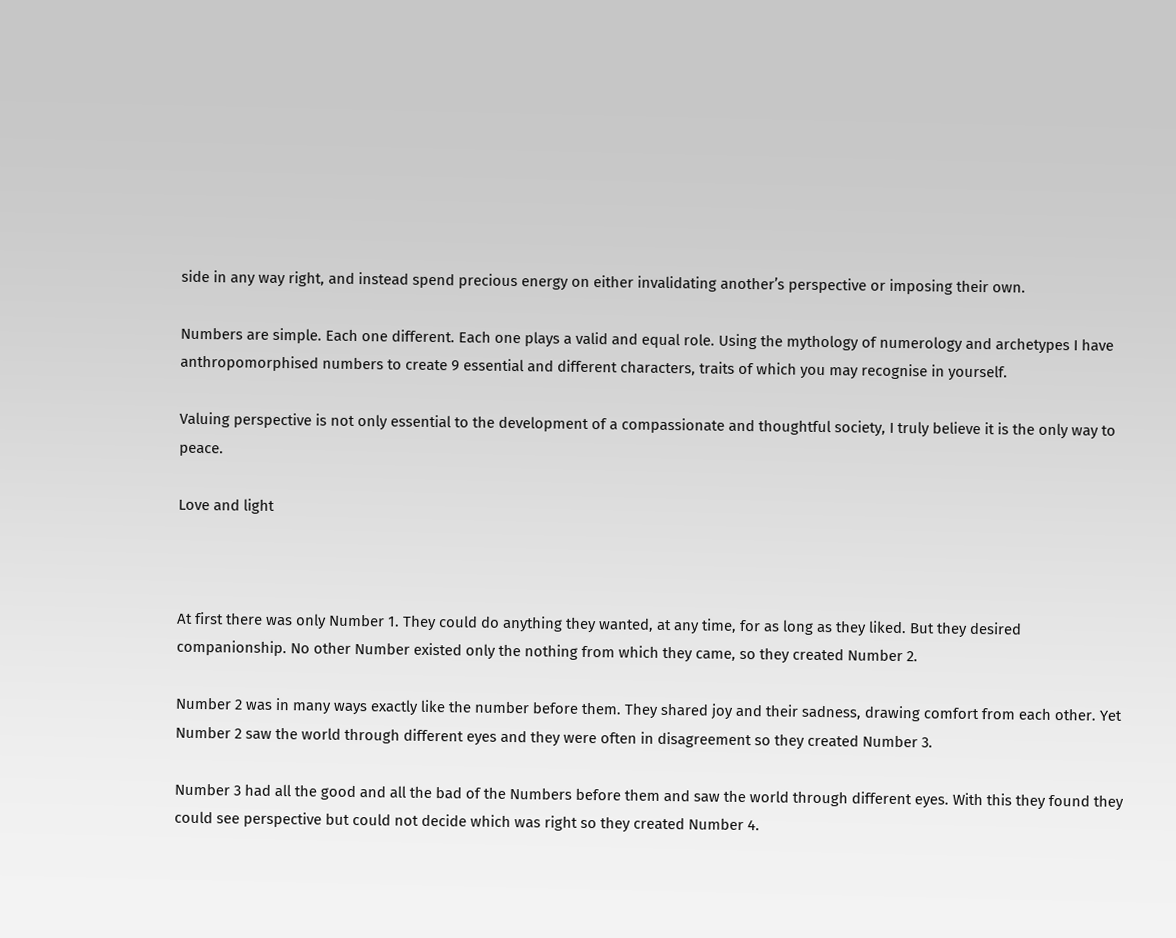side in any way right, and instead spend precious energy on either invalidating another’s perspective or imposing their own.

Numbers are simple. Each one different. Each one plays a valid and equal role. Using the mythology of numerology and archetypes I have anthropomorphised numbers to create 9 essential and different characters, traits of which you may recognise in yourself.

Valuing perspective is not only essential to the development of a compassionate and thoughtful society, I truly believe it is the only way to peace.

Love and light



At first there was only Number 1. They could do anything they wanted, at any time, for as long as they liked. But they desired companionship. No other Number existed only the nothing from which they came, so they created Number 2.

Number 2 was in many ways exactly like the number before them. They shared joy and their sadness, drawing comfort from each other. Yet Number 2 saw the world through different eyes and they were often in disagreement so they created Number 3.

Number 3 had all the good and all the bad of the Numbers before them and saw the world through different eyes. With this they found they could see perspective but could not decide which was right so they created Number 4.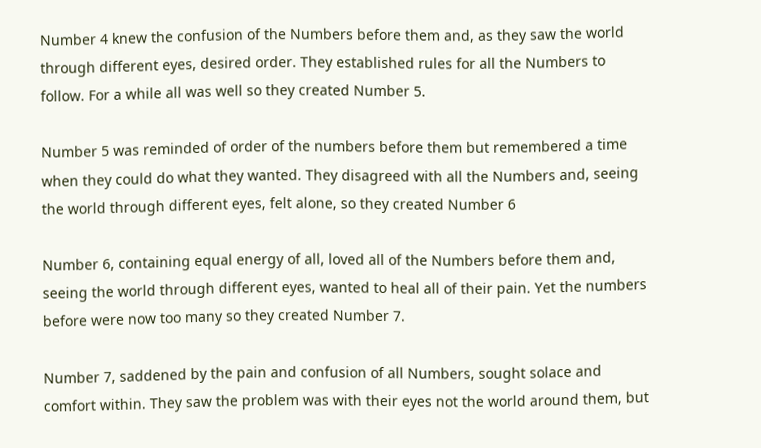Number 4 knew the confusion of the Numbers before them and, as they saw the world through different eyes, desired order. They established rules for all the Numbers to follow. For a while all was well so they created Number 5.

Number 5 was reminded of order of the numbers before them but remembered a time when they could do what they wanted. They disagreed with all the Numbers and, seeing the world through different eyes, felt alone, so they created Number 6

Number 6, containing equal energy of all, loved all of the Numbers before them and, seeing the world through different eyes, wanted to heal all of their pain. Yet the numbers before were now too many so they created Number 7.

Number 7, saddened by the pain and confusion of all Numbers, sought solace and comfort within. They saw the problem was with their eyes not the world around them, but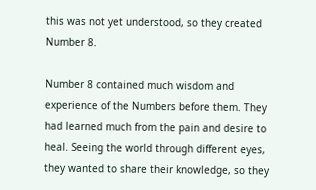this was not yet understood, so they created Number 8.

Number 8 contained much wisdom and experience of the Numbers before them. They had learned much from the pain and desire to heal. Seeing the world through different eyes, they wanted to share their knowledge, so they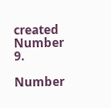created Number 9.

Number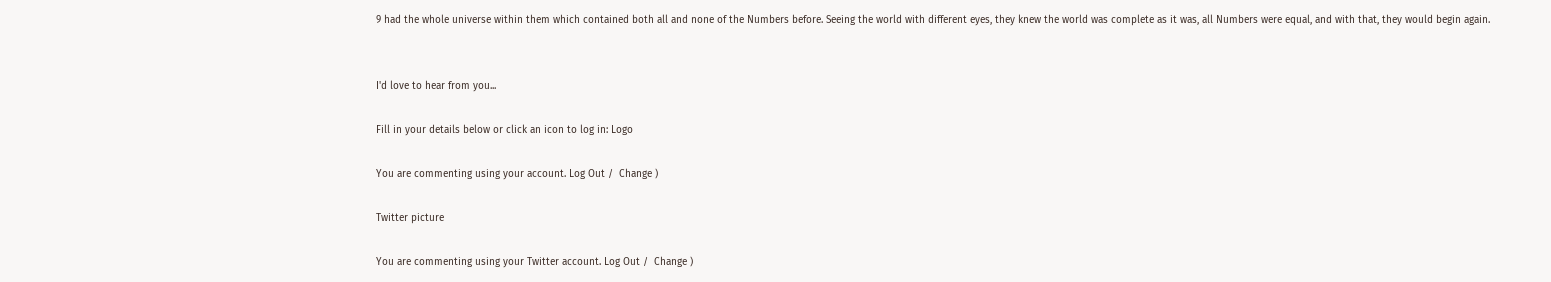9 had the whole universe within them which contained both all and none of the Numbers before. Seeing the world with different eyes, they knew the world was complete as it was, all Numbers were equal, and with that, they would begin again.


I'd love to hear from you...

Fill in your details below or click an icon to log in: Logo

You are commenting using your account. Log Out /  Change )

Twitter picture

You are commenting using your Twitter account. Log Out /  Change )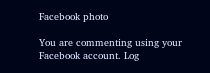Facebook photo

You are commenting using your Facebook account. Log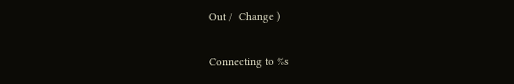Out /  Change )

Connecting to %s